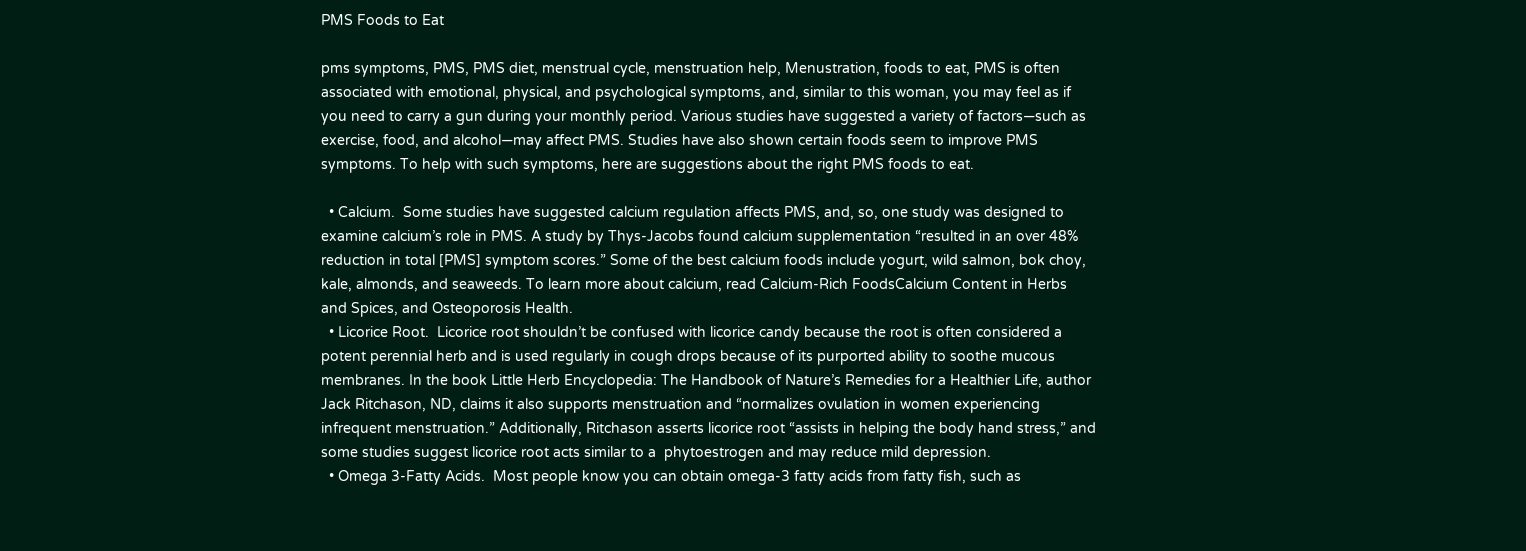PMS Foods to Eat

pms symptoms, PMS, PMS diet, menstrual cycle, menstruation help, Menustration, foods to eat, PMS is often associated with emotional, physical, and psychological symptoms, and, similar to this woman, you may feel as if you need to carry a gun during your monthly period. Various studies have suggested a variety of factors—such as exercise, food, and alcohol—may affect PMS. Studies have also shown certain foods seem to improve PMS symptoms. To help with such symptoms, here are suggestions about the right PMS foods to eat.

  • Calcium.  Some studies have suggested calcium regulation affects PMS, and, so, one study was designed to examine calcium’s role in PMS. A study by Thys-Jacobs found calcium supplementation “resulted in an over 48% reduction in total [PMS] symptom scores.” Some of the best calcium foods include yogurt, wild salmon, bok choy, kale, almonds, and seaweeds. To learn more about calcium, read Calcium-Rich FoodsCalcium Content in Herbs and Spices, and Osteoporosis Health.
  • Licorice Root.  Licorice root shouldn’t be confused with licorice candy because the root is often considered a potent perennial herb and is used regularly in cough drops because of its purported ability to soothe mucous membranes. In the book Little Herb Encyclopedia: The Handbook of Nature’s Remedies for a Healthier Life, author Jack Ritchason, ND, claims it also supports menstruation and “normalizes ovulation in women experiencing infrequent menstruation.” Additionally, Ritchason asserts licorice root “assists in helping the body hand stress,” and some studies suggest licorice root acts similar to a  phytoestrogen and may reduce mild depression.
  • Omega 3-Fatty Acids.  Most people know you can obtain omega-3 fatty acids from fatty fish, such as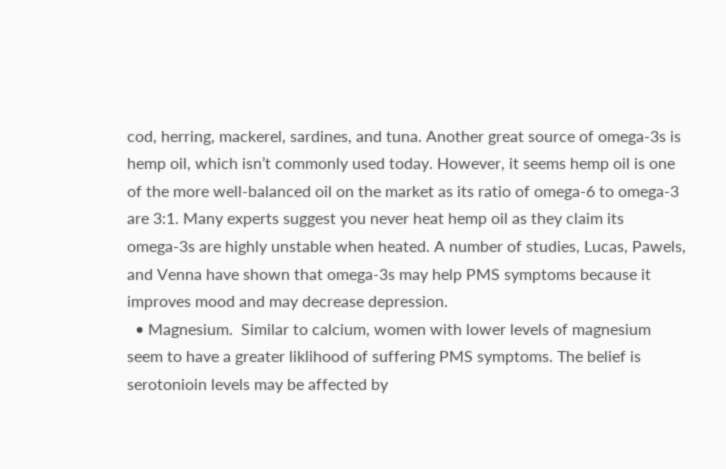cod, herring, mackerel, sardines, and tuna. Another great source of omega-3s is hemp oil, which isn’t commonly used today. However, it seems hemp oil is one of the more well-balanced oil on the market as its ratio of omega-6 to omega-3 are 3:1. Many experts suggest you never heat hemp oil as they claim its omega-3s are highly unstable when heated. A number of studies, Lucas, Pawels, and Venna have shown that omega-3s may help PMS symptoms because it improves mood and may decrease depression.
  • Magnesium.  Similar to calcium, women with lower levels of magnesium seem to have a greater liklihood of suffering PMS symptoms. The belief is serotonioin levels may be affected by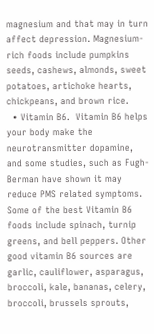magnesium and that may in turn affect depression. Magnesium-rich foods include pumpkins seeds, cashews, almonds, sweet potatoes, artichoke hearts, chickpeans, and brown rice.
  • Vitamin B6.  Vitamin B6 helps your body make the neurotransmitter dopamine, and some studies, such as Fugh-Berman have shown it may reduce PMS related symptoms. Some of the best Vitamin B6 foods include spinach, turnip greens, and bell peppers. Other good vitamin B6 sources are garlic, cauliflower, asparagus, broccoli, kale, bananas, celery, broccoli, brussels sprouts,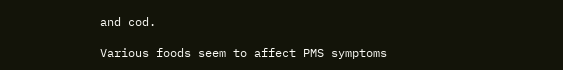and cod.

Various foods seem to affect PMS symptoms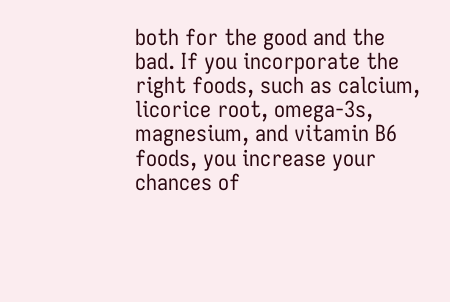both for the good and the bad. If you incorporate the right foods, such as calcium, licorice root, omega-3s, magnesium, and vitamin B6 foods, you increase your chances of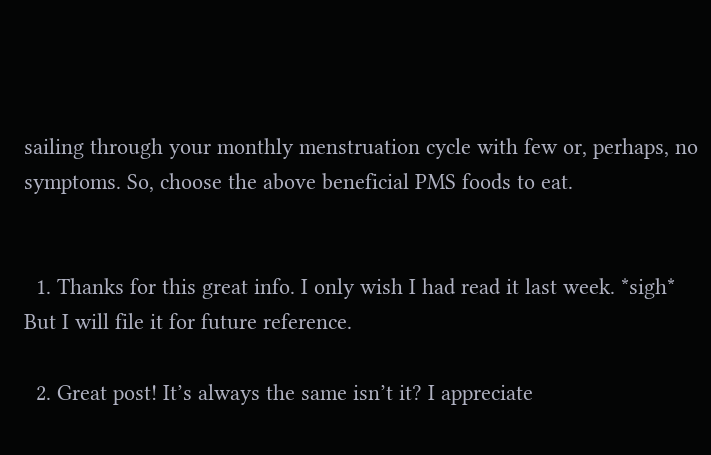sailing through your monthly menstruation cycle with few or, perhaps, no symptoms. So, choose the above beneficial PMS foods to eat.


  1. Thanks for this great info. I only wish I had read it last week. *sigh* But I will file it for future reference.

  2. Great post! It’s always the same isn’t it? I appreciate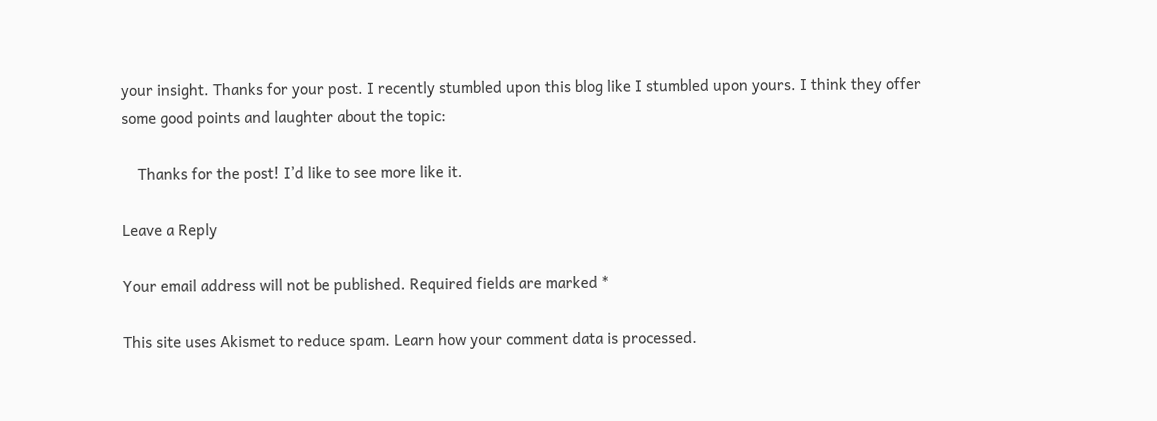your insight. Thanks for your post. I recently stumbled upon this blog like I stumbled upon yours. I think they offer some good points and laughter about the topic:

    Thanks for the post! I’d like to see more like it.

Leave a Reply

Your email address will not be published. Required fields are marked *

This site uses Akismet to reduce spam. Learn how your comment data is processed.